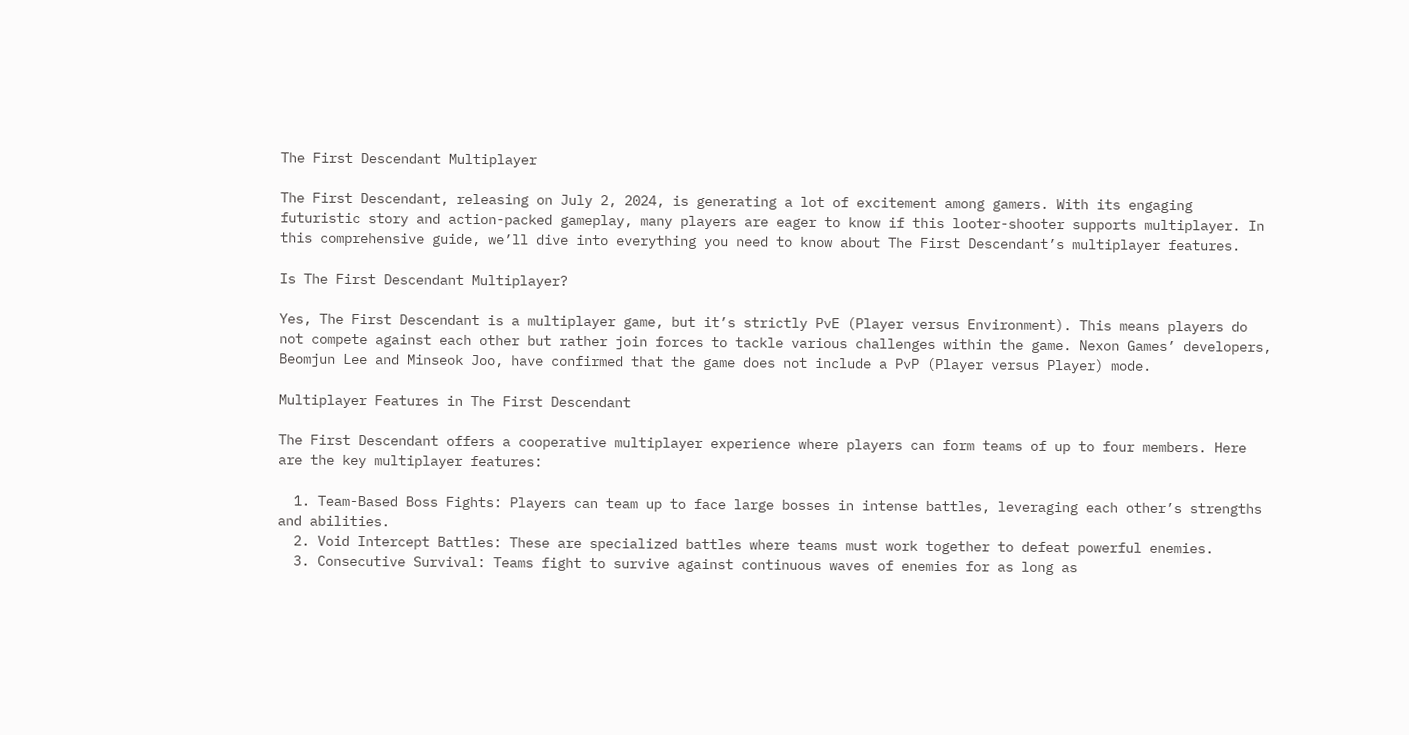The First Descendant Multiplayer

The First Descendant, releasing on July 2, 2024, is generating a lot of excitement among gamers. With its engaging futuristic story and action-packed gameplay, many players are eager to know if this looter-shooter supports multiplayer. In this comprehensive guide, we’ll dive into everything you need to know about The First Descendant’s multiplayer features.

Is The First Descendant Multiplayer?

Yes, The First Descendant is a multiplayer game, but it’s strictly PvE (Player versus Environment). This means players do not compete against each other but rather join forces to tackle various challenges within the game. Nexon Games’ developers, Beomjun Lee and Minseok Joo, have confirmed that the game does not include a PvP (Player versus Player) mode.

Multiplayer Features in The First Descendant

The First Descendant offers a cooperative multiplayer experience where players can form teams of up to four members. Here are the key multiplayer features:

  1. Team-Based Boss Fights: Players can team up to face large bosses in intense battles, leveraging each other’s strengths and abilities.
  2. Void Intercept Battles: These are specialized battles where teams must work together to defeat powerful enemies.
  3. Consecutive Survival: Teams fight to survive against continuous waves of enemies for as long as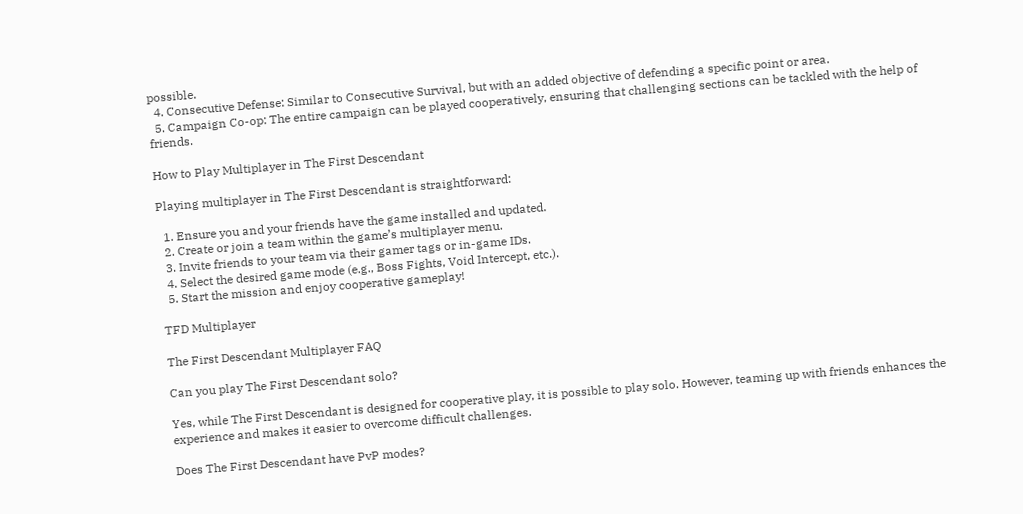possible.
  4. Consecutive Defense: Similar to Consecutive Survival, but with an added objective of defending a specific point or area.
  5. Campaign Co-op: The entire campaign can be played cooperatively, ensuring that challenging sections can be tackled with the help of friends.

How to Play Multiplayer in The First Descendant

Playing multiplayer in The First Descendant is straightforward:

  1. Ensure you and your friends have the game installed and updated.
  2. Create or join a team within the game’s multiplayer menu.
  3. Invite friends to your team via their gamer tags or in-game IDs.
  4. Select the desired game mode (e.g., Boss Fights, Void Intercept, etc.).
  5. Start the mission and enjoy cooperative gameplay!

TFD Multiplayer

The First Descendant Multiplayer FAQ

Can you play The First Descendant solo?

Yes, while The First Descendant is designed for cooperative play, it is possible to play solo. However, teaming up with friends enhances the experience and makes it easier to overcome difficult challenges.

Does The First Descendant have PvP modes?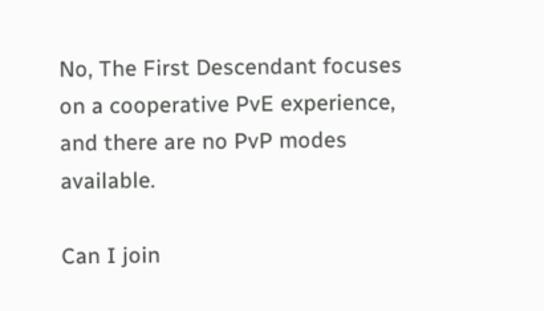No, The First Descendant focuses on a cooperative PvE experience, and there are no PvP modes available.

Can I join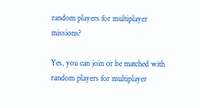random players for multiplayer missions?

Yes, you can join or be matched with random players for multiplayer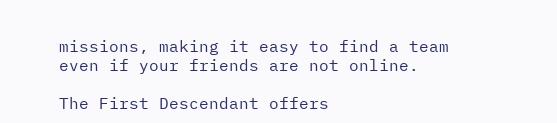missions, making it easy to find a team even if your friends are not online.

The First Descendant offers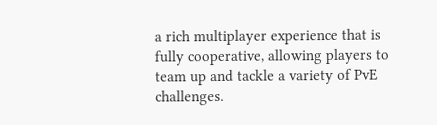a rich multiplayer experience that is fully cooperative, allowing players to team up and tackle a variety of PvE challenges.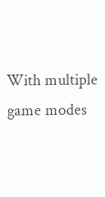With multiple game modes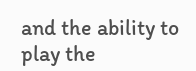and the ability to play the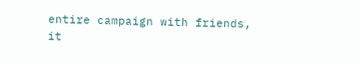entire campaign with friends, it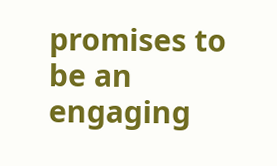promises to be an engaging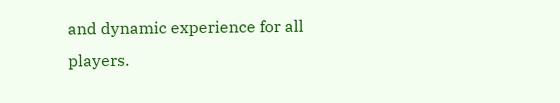and dynamic experience for all players.